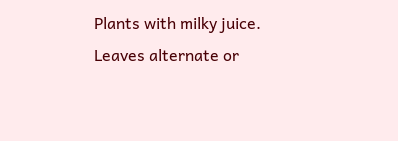Plants with milky juice. Leaves alternate or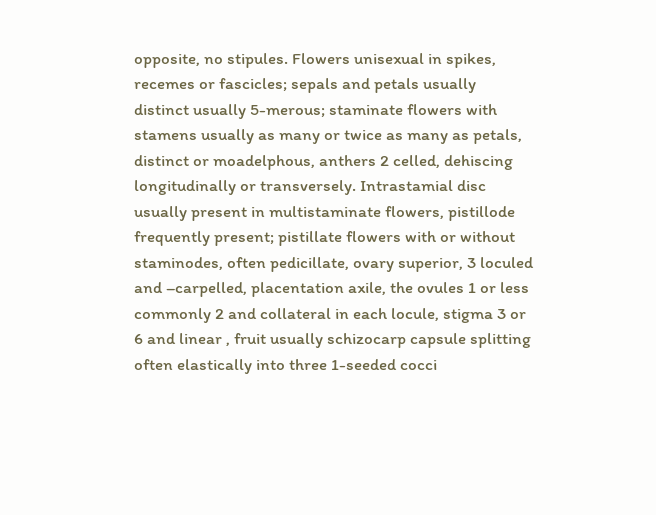opposite, no stipules. Flowers unisexual in spikes, recemes or fascicles; sepals and petals usually distinct usually 5-merous; staminate flowers with stamens usually as many or twice as many as petals, distinct or moadelphous, anthers 2 celled, dehiscing longitudinally or transversely. Intrastamial disc usually present in multistaminate flowers, pistillode frequently present; pistillate flowers with or without staminodes, often pedicillate, ovary superior, 3 loculed and –carpelled, placentation axile, the ovules 1 or less commonly 2 and collateral in each locule, stigma 3 or 6 and linear , fruit usually schizocarp capsule splitting often elastically into three 1-seeded cocci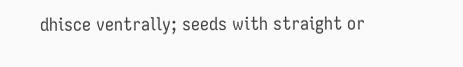dhisce ventrally; seeds with straight or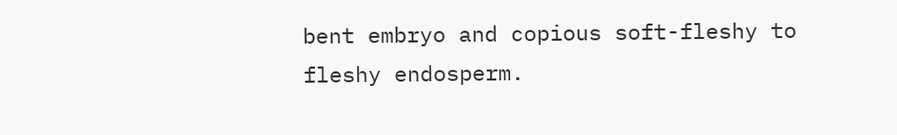bent embryo and copious soft-fleshy to fleshy endosperm.